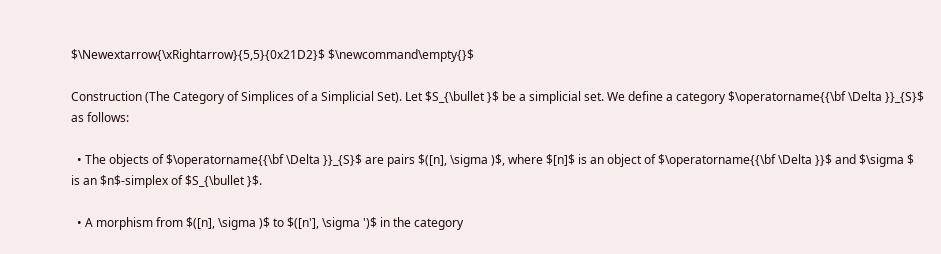$\Newextarrow{\xRightarrow}{5,5}{0x21D2}$ $\newcommand\empty{}$

Construction (The Category of Simplices of a Simplicial Set). Let $S_{\bullet }$ be a simplicial set. We define a category $\operatorname{{\bf \Delta }}_{S}$ as follows:

  • The objects of $\operatorname{{\bf \Delta }}_{S}$ are pairs $([n], \sigma )$, where $[n]$ is an object of $\operatorname{{\bf \Delta }}$ and $\sigma $ is an $n$-simplex of $S_{\bullet }$.

  • A morphism from $([n], \sigma )$ to $([n'], \sigma ')$ in the category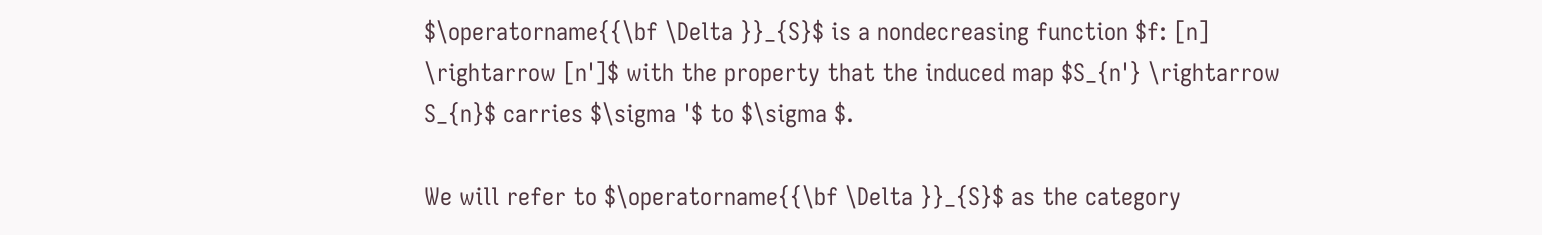$\operatorname{{\bf \Delta }}_{S}$ is a nondecreasing function $f: [n] \rightarrow [n']$ with the property that the induced map $S_{n'} \rightarrow S_{n}$ carries $\sigma '$ to $\sigma $.

We will refer to $\operatorname{{\bf \Delta }}_{S}$ as the category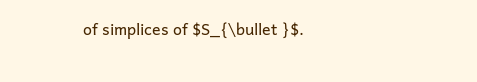of simplices of $S_{\bullet }$.